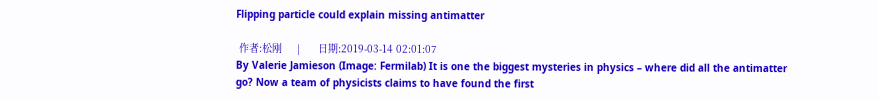Flipping particle could explain missing antimatter

 作者:松刚     |      日期:2019-03-14 02:01:07
By Valerie Jamieson (Image: Fermilab) It is one the biggest mysteries in physics – where did all the antimatter go? Now a team of physicists claims to have found the first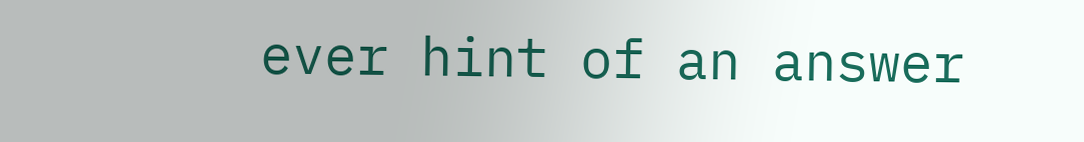ever hint of an answer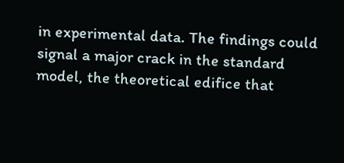in experimental data. The findings could signal a major crack in the standard model, the theoretical edifice that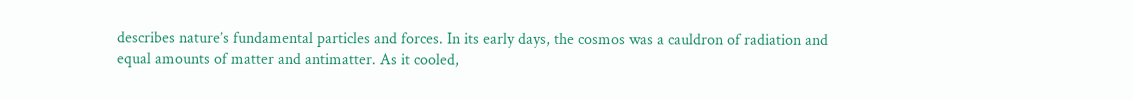describes nature’s fundamental particles and forces. In its early days, the cosmos was a cauldron of radiation and equal amounts of matter and antimatter. As it cooled,